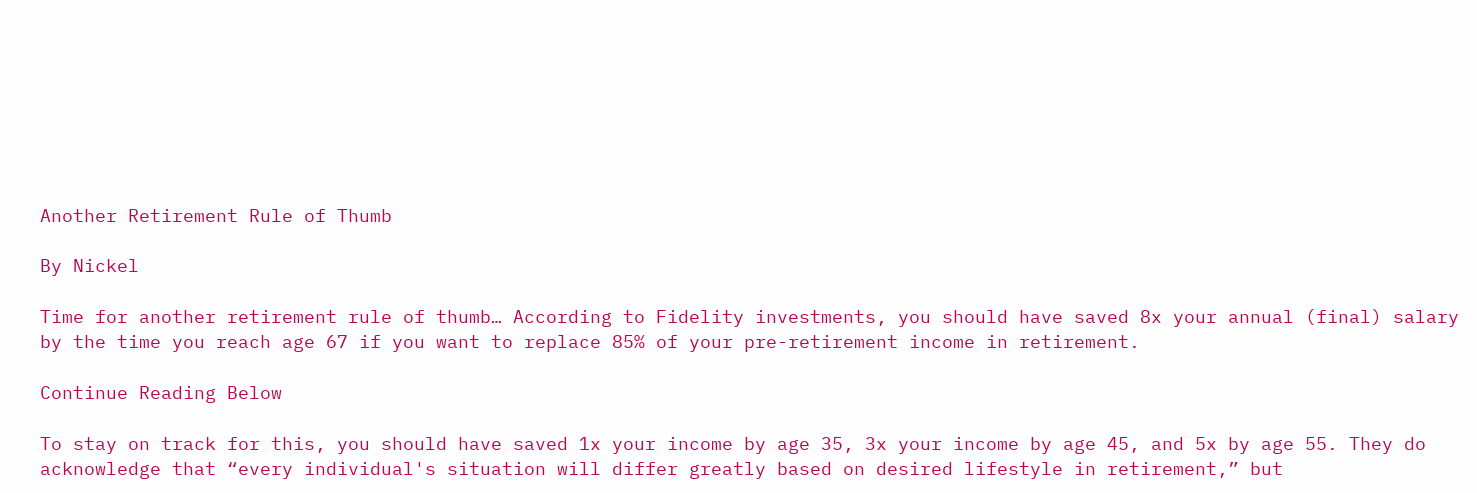Another Retirement Rule of Thumb

By Nickel

Time for another retirement rule of thumb… According to Fidelity investments, you should have saved 8x your annual (final) salary by the time you reach age 67 if you want to replace 85% of your pre-retirement income in retirement.

Continue Reading Below

To stay on track for this, you should have saved 1x your income by age 35, 3x your income by age 45, and 5x by age 55. They do acknowledge that “every individual's situation will differ greatly based on desired lifestyle in retirement,” but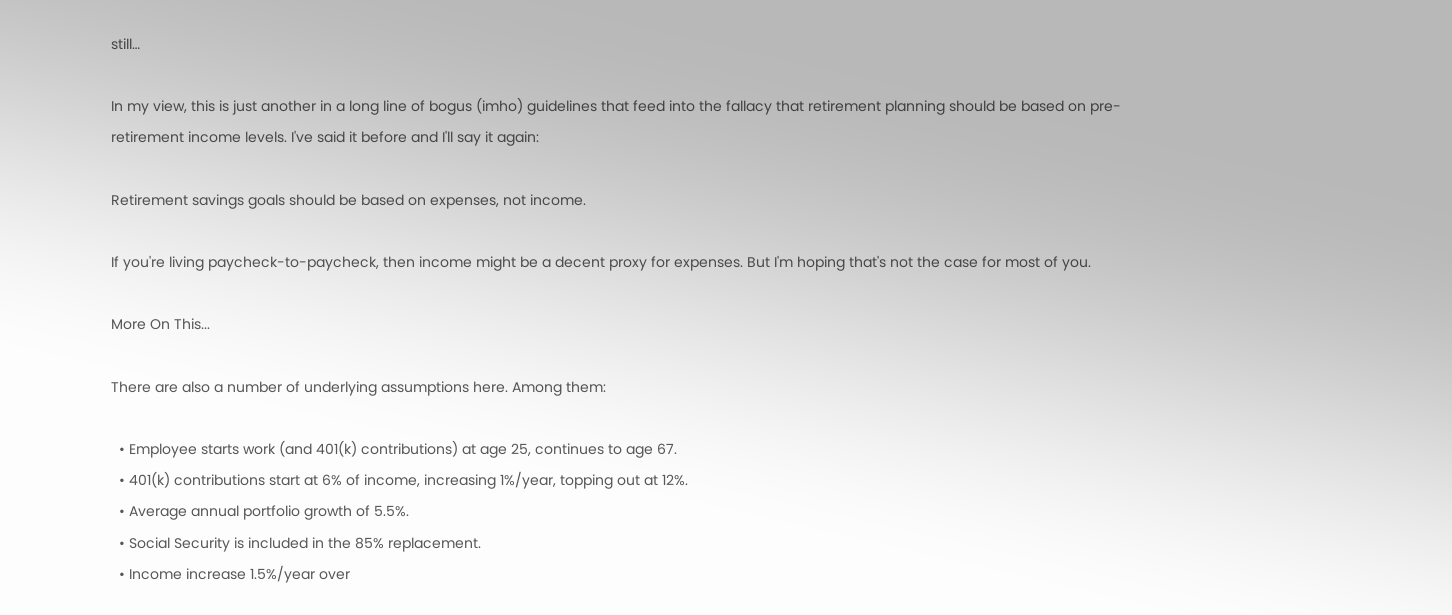still…

In my view, this is just another in a long line of bogus (imho) guidelines that feed into the fallacy that retirement planning should be based on pre-retirement income levels. I've said it before and I'll say it again:

Retirement savings goals should be based on expenses, not income.

If you're living paycheck-to-paycheck, then income might be a decent proxy for expenses. But I'm hoping that's not the case for most of you.

More On This...

There are also a number of underlying assumptions here. Among them:

  • Employee starts work (and 401(k) contributions) at age 25, continues to age 67.
  • 401(k) contributions start at 6% of income, increasing 1%/year, topping out at 12%.
  • Average annual portfolio growth of 5.5%.
  • Social Security is included in the 85% replacement.
  • Income increase 1.5%/year over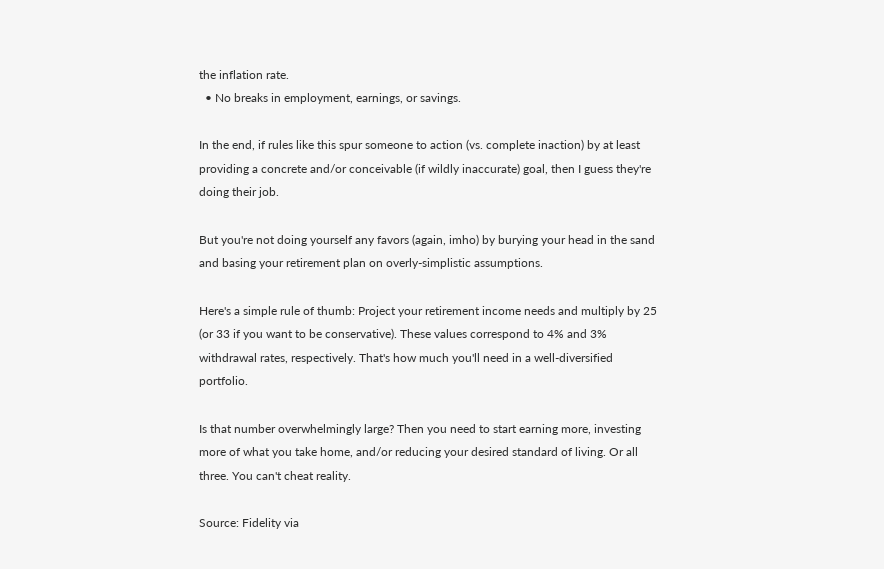the inflation rate.
  • No breaks in employment, earnings, or savings.

In the end, if rules like this spur someone to action (vs. complete inaction) by at least providing a concrete and/or conceivable (if wildly inaccurate) goal, then I guess they're doing their job.

But you're not doing yourself any favors (again, imho) by burying your head in the sand and basing your retirement plan on overly-simplistic assumptions.

Here's a simple rule of thumb: Project your retirement income needs and multiply by 25 (or 33 if you want to be conservative). These values correspond to 4% and 3% withdrawal rates, respectively. That's how much you'll need in a well-diversified portfolio.

Is that number overwhelmingly large? Then you need to start earning more, investing more of what you take home, and/or reducing your desired standard of living. Or all three. You can't cheat reality.

Source: Fidelity via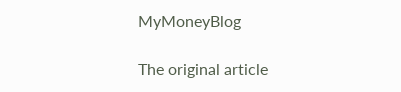MyMoneyBlog

The original article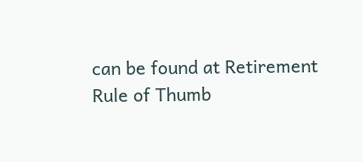can be found at Retirement Rule of Thumb